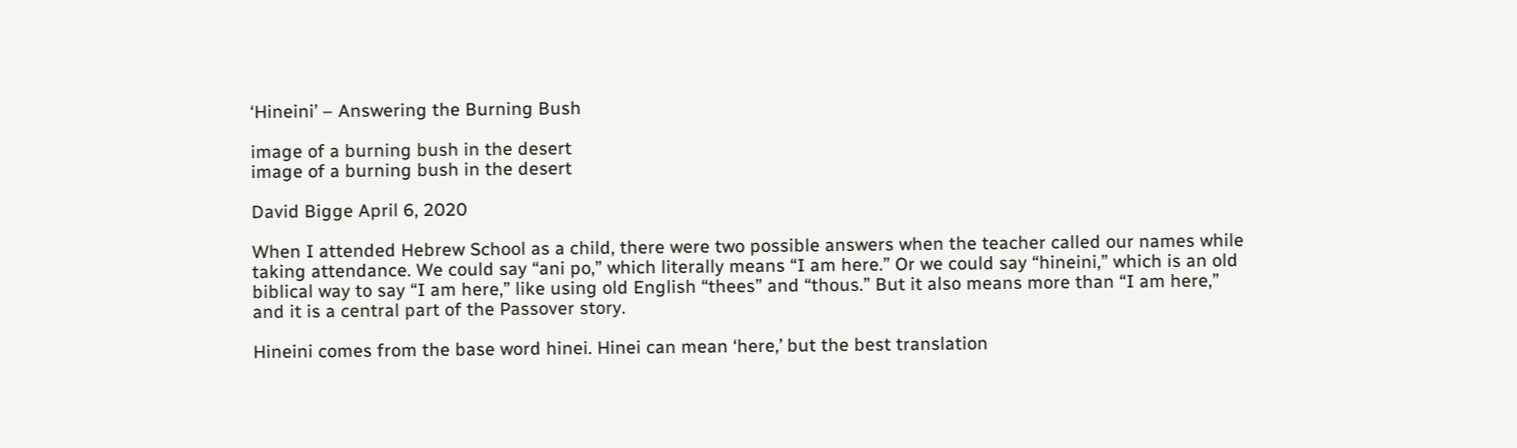‘Hineini’ – Answering the Burning Bush

image of a burning bush in the desert
image of a burning bush in the desert

David Bigge April 6, 2020

When I attended Hebrew School as a child, there were two possible answers when the teacher called our names while taking attendance. We could say “ani po,” which literally means “I am here.” Or we could say “hineini,” which is an old biblical way to say “I am here,” like using old English “thees” and “thous.” But it also means more than “I am here,” and it is a central part of the Passover story.

Hineini comes from the base word hinei. Hinei can mean ‘here,’ but the best translation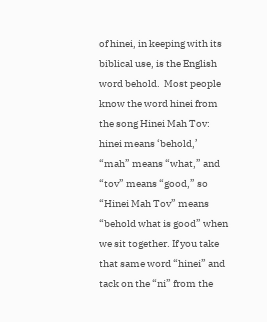of hinei, in keeping with its biblical use, is the English word behold.  Most people know the word hinei from the song Hinei Mah Tov: hinei means ‘behold,’ “mah” means “what,” and “tov” means “good,” so “Hinei Mah Tov” means “behold what is good” when we sit together. If you take that same word “hinei” and tack on the “ni” from the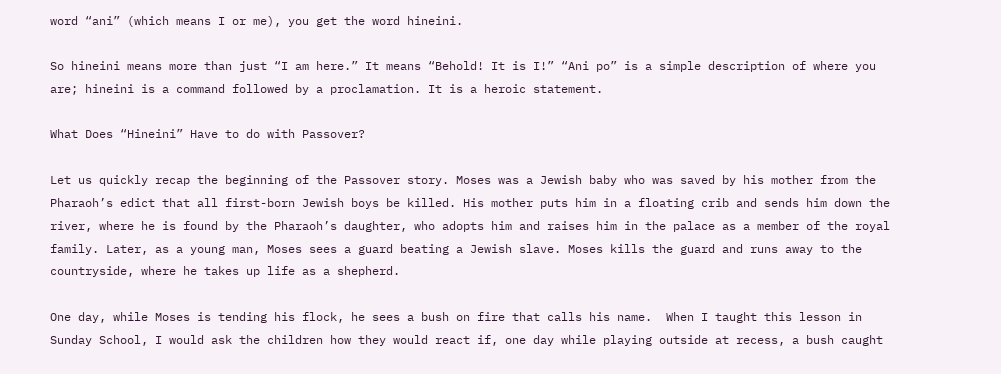word “ani” (which means I or me), you get the word hineini.

So hineini means more than just “I am here.” It means “Behold! It is I!” “Ani po” is a simple description of where you are; hineini is a command followed by a proclamation. It is a heroic statement.

What Does “Hineini” Have to do with Passover?

Let us quickly recap the beginning of the Passover story. Moses was a Jewish baby who was saved by his mother from the Pharaoh’s edict that all first-born Jewish boys be killed. His mother puts him in a floating crib and sends him down the river, where he is found by the Pharaoh’s daughter, who adopts him and raises him in the palace as a member of the royal family. Later, as a young man, Moses sees a guard beating a Jewish slave. Moses kills the guard and runs away to the countryside, where he takes up life as a shepherd.

One day, while Moses is tending his flock, he sees a bush on fire that calls his name.  When I taught this lesson in Sunday School, I would ask the children how they would react if, one day while playing outside at recess, a bush caught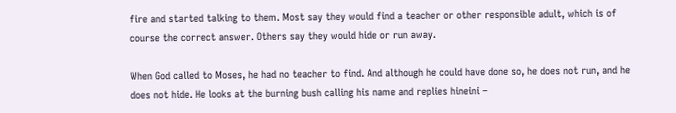fire and started talking to them. Most say they would find a teacher or other responsible adult, which is of course the correct answer. Others say they would hide or run away.

When God called to Moses, he had no teacher to find. And although he could have done so, he does not run, and he does not hide. He looks at the burning bush calling his name and replies hineini –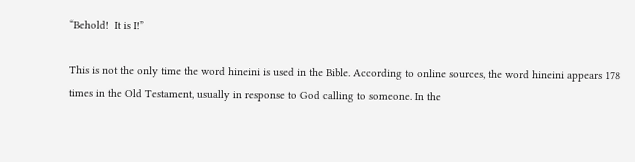“Behold!  It is I!”

This is not the only time the word hineini is used in the Bible. According to online sources, the word hineini appears 178 times in the Old Testament, usually in response to God calling to someone. In the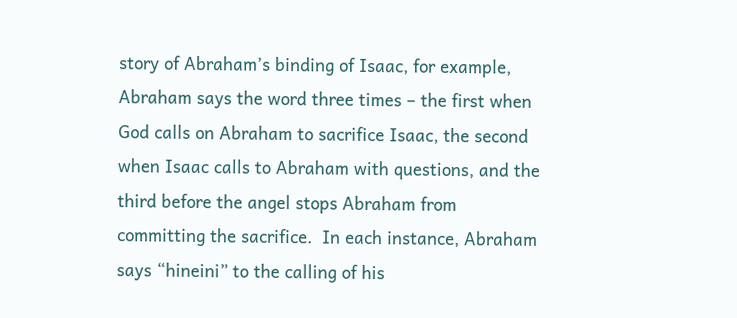story of Abraham’s binding of Isaac, for example, Abraham says the word three times – the first when God calls on Abraham to sacrifice Isaac, the second when Isaac calls to Abraham with questions, and the third before the angel stops Abraham from committing the sacrifice.  In each instance, Abraham says “hineini” to the calling of his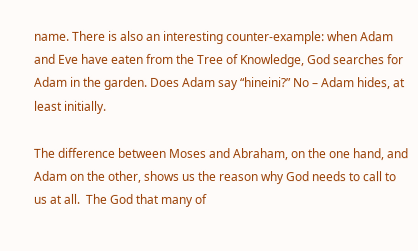name. There is also an interesting counter-example: when Adam and Eve have eaten from the Tree of Knowledge, God searches for Adam in the garden. Does Adam say “hineini?” No – Adam hides, at least initially.

The difference between Moses and Abraham, on the one hand, and Adam on the other, shows us the reason why God needs to call to us at all.  The God that many of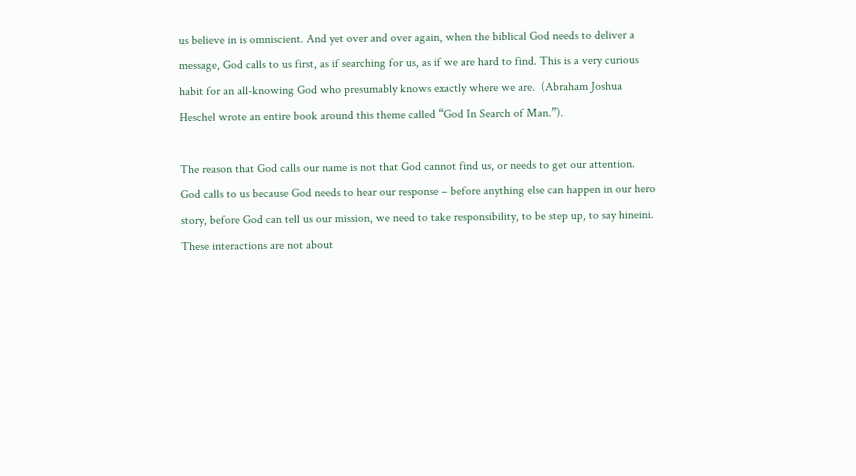us believe in is omniscient. And yet over and over again, when the biblical God needs to deliver a message, God calls to us first, as if searching for us, as if we are hard to find. This is a very curious habit for an all-knowing God who presumably knows exactly where we are.  (Abraham Joshua Heschel wrote an entire book around this theme called “God In Search of Man.”).

The reason that God calls our name is not that God cannot find us, or needs to get our attention. God calls to us because God needs to hear our response – before anything else can happen in our hero story, before God can tell us our mission, we need to take responsibility, to be step up, to say hineini. These interactions are not about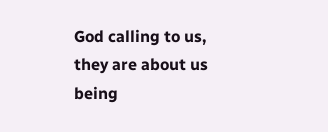God calling to us, they are about us being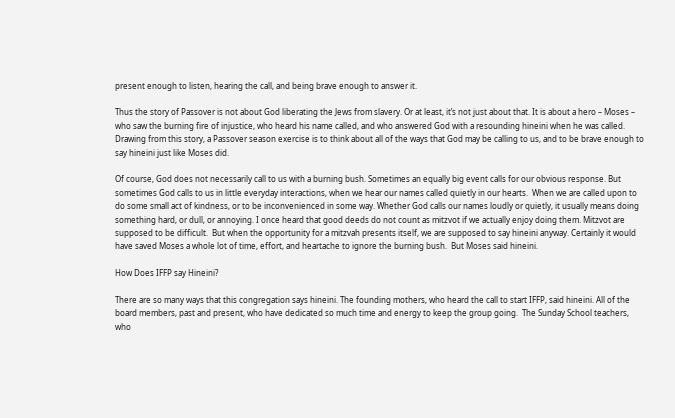present enough to listen, hearing the call, and being brave enough to answer it.

Thus the story of Passover is not about God liberating the Jews from slavery. Or at least, it’s not just about that. It is about a hero – Moses – who saw the burning fire of injustice, who heard his name called, and who answered God with a resounding hineini when he was called. Drawing from this story, a Passover season exercise is to think about all of the ways that God may be calling to us, and to be brave enough to say hineini just like Moses did.

Of course, God does not necessarily call to us with a burning bush. Sometimes an equally big event calls for our obvious response. But sometimes God calls to us in little everyday interactions, when we hear our names called quietly in our hearts.  When we are called upon to do some small act of kindness, or to be inconvenienced in some way. Whether God calls our names loudly or quietly, it usually means doing something hard, or dull, or annoying. I once heard that good deeds do not count as mitzvot if we actually enjoy doing them. Mitzvot are supposed to be difficult.  But when the opportunity for a mitzvah presents itself, we are supposed to say hineini anyway. Certainly it would have saved Moses a whole lot of time, effort, and heartache to ignore the burning bush.  But Moses said hineini.

How Does IFFP say Hineini?

There are so many ways that this congregation says hineini. The founding mothers, who heard the call to start IFFP, said hineini. All of the board members, past and present, who have dedicated so much time and energy to keep the group going.  The Sunday School teachers, who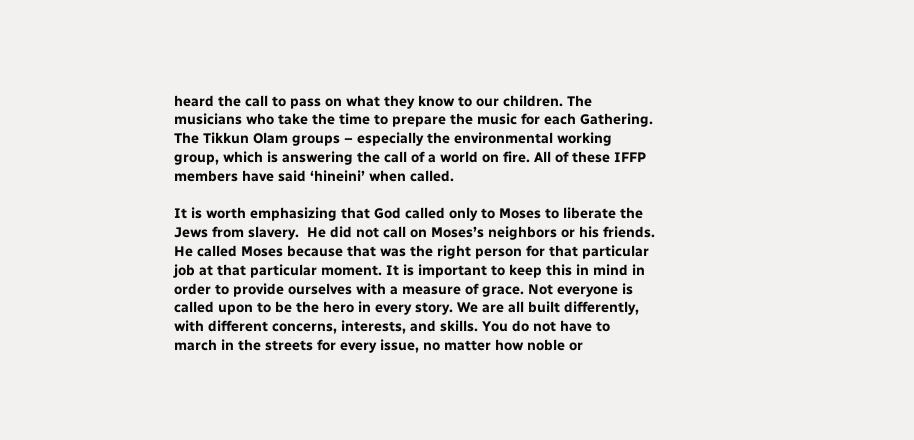heard the call to pass on what they know to our children. The musicians who take the time to prepare the music for each Gathering. The Tikkun Olam groups – especially the environmental working group, which is answering the call of a world on fire. All of these IFFP members have said ‘hineini’ when called.

It is worth emphasizing that God called only to Moses to liberate the Jews from slavery.  He did not call on Moses’s neighbors or his friends. He called Moses because that was the right person for that particular job at that particular moment. It is important to keep this in mind in order to provide ourselves with a measure of grace. Not everyone is called upon to be the hero in every story. We are all built differently, with different concerns, interests, and skills. You do not have to march in the streets for every issue, no matter how noble or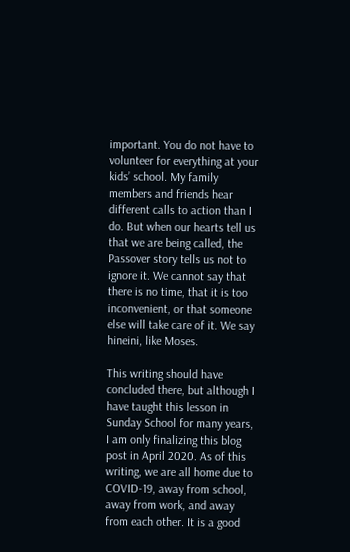important. You do not have to volunteer for everything at your kids’ school. My family members and friends hear different calls to action than I do. But when our hearts tell us that we are being called, the Passover story tells us not to ignore it. We cannot say that there is no time, that it is too inconvenient, or that someone else will take care of it. We say hineini, like Moses.

This writing should have concluded there, but although I have taught this lesson in Sunday School for many years, I am only finalizing this blog post in April 2020. As of this writing, we are all home due to COVID-19, away from school, away from work, and away from each other. It is a good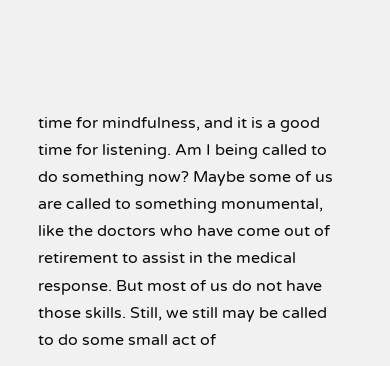time for mindfulness, and it is a good time for listening. Am I being called to do something now? Maybe some of us are called to something monumental, like the doctors who have come out of retirement to assist in the medical response. But most of us do not have those skills. Still, we still may be called to do some small act of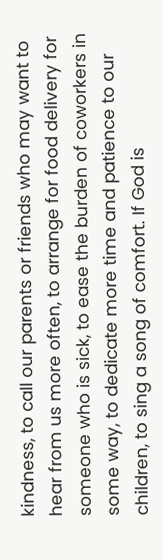kindness, to call our parents or friends who may want to hear from us more often, to arrange for food delivery for someone who is sick, to ease the burden of coworkers in some way, to dedicate more time and patience to our children, to sing a song of comfort. If God is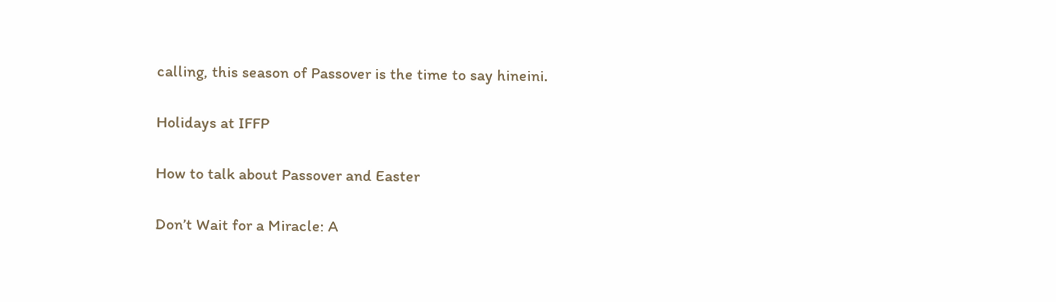calling, this season of Passover is the time to say hineini.

Holidays at IFFP

How to talk about Passover and Easter

Don’t Wait for a Miracle: A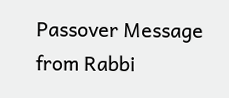Passover Message from Rabbi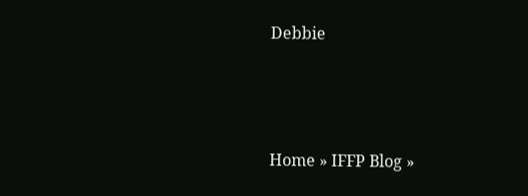Debbie



Home » IFFP Blog »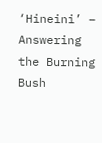‘Hineini’ – Answering the Burning Bush